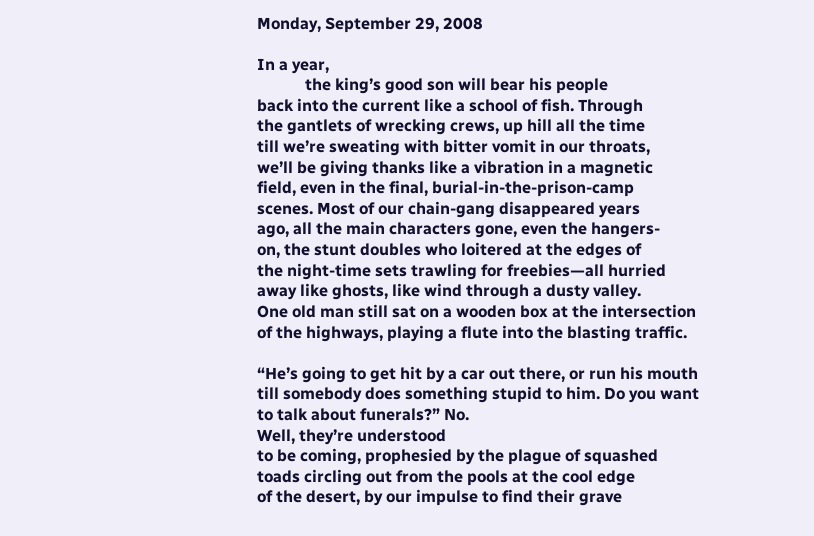Monday, September 29, 2008

In a year,
            the king’s good son will bear his people
back into the current like a school of fish. Through
the gantlets of wrecking crews, up hill all the time
till we’re sweating with bitter vomit in our throats,
we’ll be giving thanks like a vibration in a magnetic
field, even in the final, burial-in-the-prison-camp
scenes. Most of our chain-gang disappeared years
ago, all the main characters gone, even the hangers-
on, the stunt doubles who loitered at the edges of
the night-time sets trawling for freebies—all hurried
away like ghosts, like wind through a dusty valley.
One old man still sat on a wooden box at the intersection
of the highways, playing a flute into the blasting traffic.

“He’s going to get hit by a car out there, or run his mouth
till somebody does something stupid to him. Do you want
to talk about funerals?” No.
Well, they’re understood
to be coming, prophesied by the plague of squashed
toads circling out from the pools at the cool edge
of the desert, by our impulse to find their grave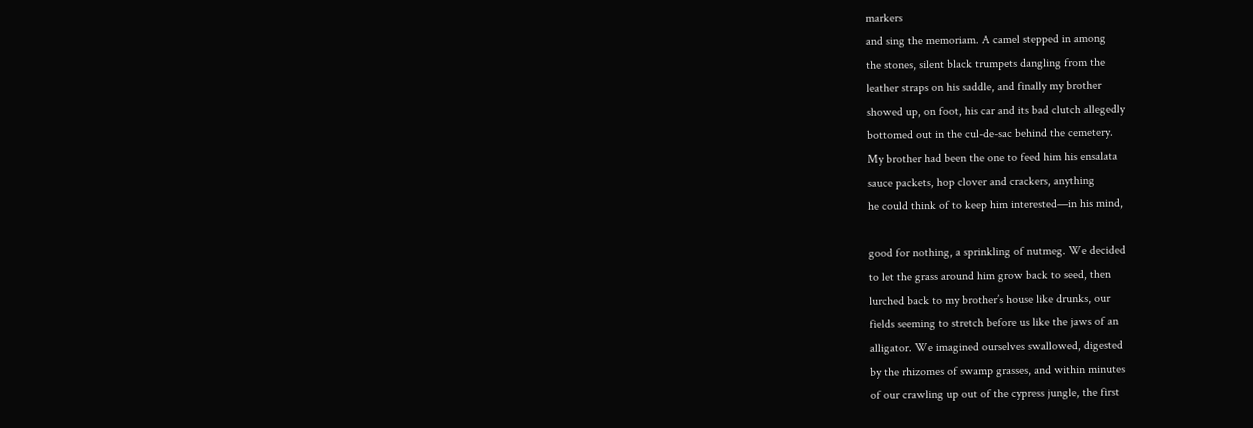markers
and sing the memoriam. A camel stepped in among
the stones, silent black trumpets dangling from the
leather straps on his saddle, and finally my brother
showed up, on foot, his car and its bad clutch allegedly
bottomed out in the cul-de-sac behind the cemetery.
My brother had been the one to feed him his ensalata
sauce packets, hop clover and crackers, anything
he could think of to keep him interested—in his mind,

good for nothing, a sprinkling of nutmeg. We decided
to let the grass around him grow back to seed, then
lurched back to my brother’s house like drunks, our
fields seeming to stretch before us like the jaws of an
alligator. We imagined ourselves swallowed, digested
by the rhizomes of swamp grasses, and within minutes
of our crawling up out of the cypress jungle, the first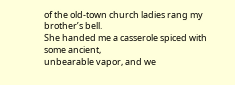of the old-town church ladies rang my brother’s bell.
She handed me a casserole spiced with some ancient,
unbearable vapor, and we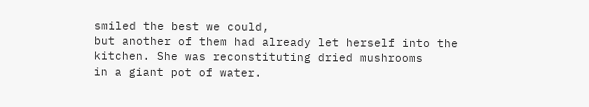smiled the best we could,
but another of them had already let herself into the
kitchen. She was reconstituting dried mushrooms
in a giant pot of water.